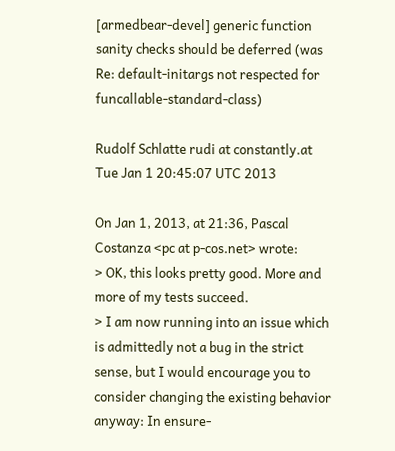[armedbear-devel] generic function sanity checks should be deferred (was Re: default-initargs not respected for funcallable-standard-class)

Rudolf Schlatte rudi at constantly.at
Tue Jan 1 20:45:07 UTC 2013

On Jan 1, 2013, at 21:36, Pascal Costanza <pc at p-cos.net> wrote:
> OK, this looks pretty good. More and more of my tests succeed.
> I am now running into an issue which is admittedly not a bug in the strict sense, but I would encourage you to consider changing the existing behavior anyway: In ensure-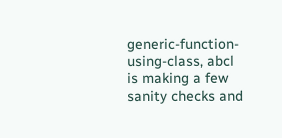generic-function-using-class, abcl is making a few sanity checks and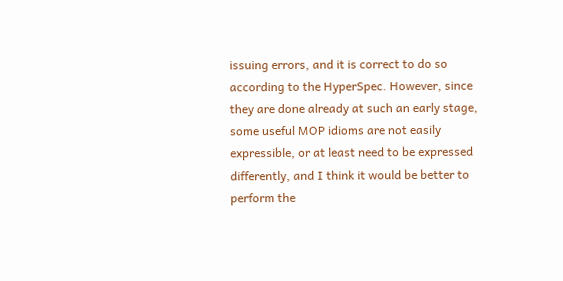issuing errors, and it is correct to do so according to the HyperSpec. However, since they are done already at such an early stage, some useful MOP idioms are not easily expressible, or at least need to be expressed differently, and I think it would be better to perform the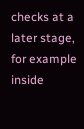checks at a later stage, for example inside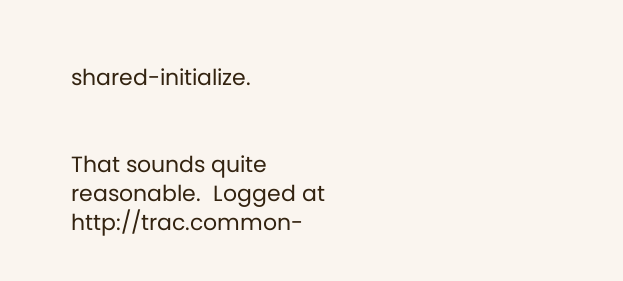shared-initialize.


That sounds quite reasonable.  Logged at http://trac.common-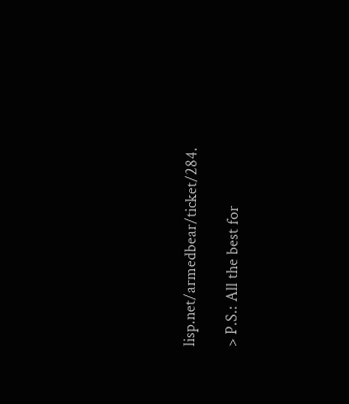lisp.net/armedbear/ticket/284.

> P.S.: All the best for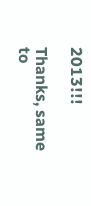2013!!!

Thanks, same to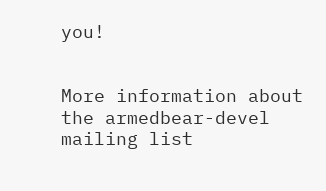you!


More information about the armedbear-devel mailing list